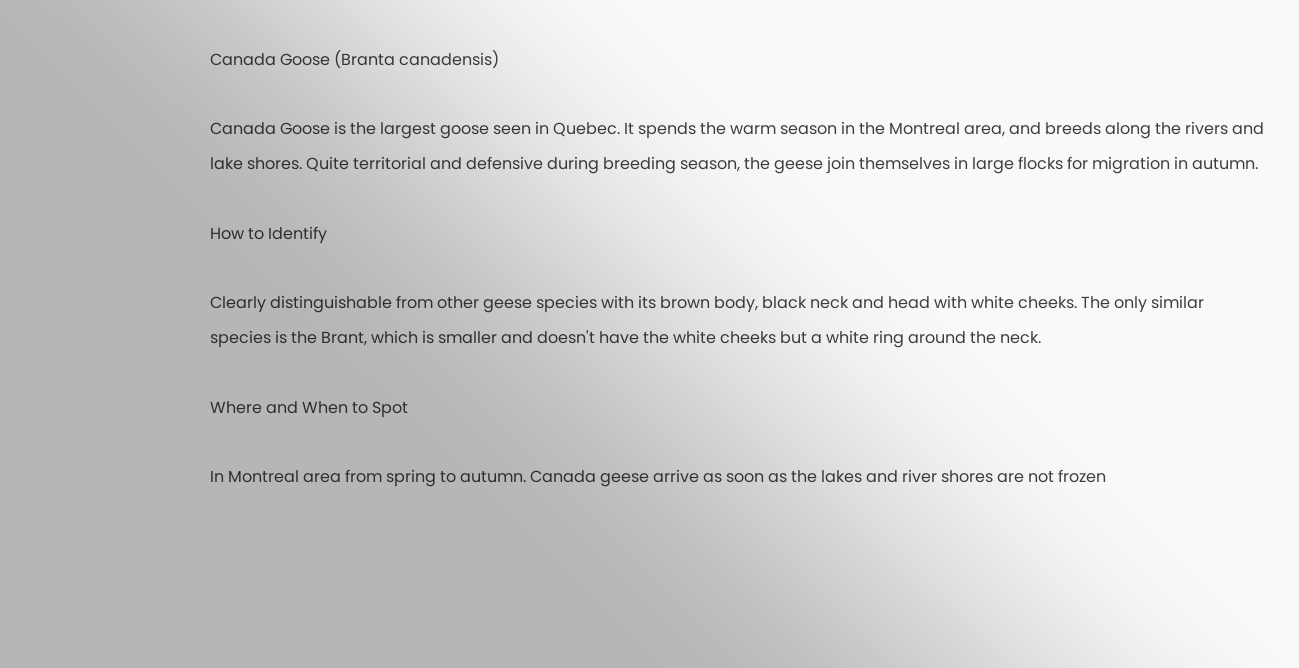Canada Goose (Branta canadensis)

Canada Goose is the largest goose seen in Quebec. It spends the warm season in the Montreal area, and breeds along the rivers and lake shores. Quite territorial and defensive during breeding season, the geese join themselves in large flocks for migration in autumn.

How to Identify

Clearly distinguishable from other geese species with its brown body, black neck and head with white cheeks. The only similar species is the Brant, which is smaller and doesn't have the white cheeks but a white ring around the neck.

Where and When to Spot

In Montreal area from spring to autumn. Canada geese arrive as soon as the lakes and river shores are not frozen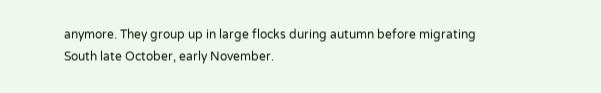anymore. They group up in large flocks during autumn before migrating South late October, early November.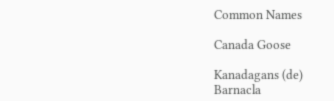Common Names

Canada Goose

Kanadagans (de)
Barnacla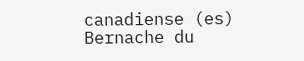canadiense (es)
Bernache du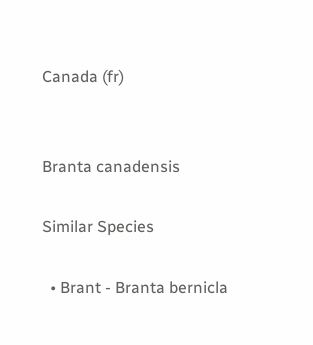Canada (fr)


Branta canadensis

Similar Species

  • Brant - Branta bernicla